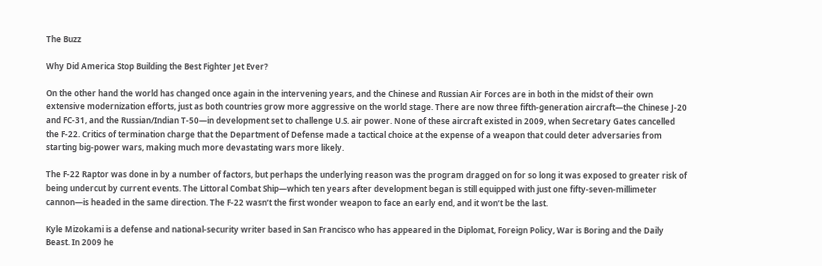The Buzz

Why Did America Stop Building the Best Fighter Jet Ever?

On the other hand the world has changed once again in the intervening years, and the Chinese and Russian Air Forces are in both in the midst of their own extensive modernization efforts, just as both countries grow more aggressive on the world stage. There are now three fifth-generation aircraft—the Chinese J-20 and FC-31, and the Russian/Indian T-50—in development set to challenge U.S. air power. None of these aircraft existed in 2009, when Secretary Gates cancelled the F-22. Critics of termination charge that the Department of Defense made a tactical choice at the expense of a weapon that could deter adversaries from starting big-power wars, making much more devastating wars more likely.

The F-22 Raptor was done in by a number of factors, but perhaps the underlying reason was the program dragged on for so long it was exposed to greater risk of being undercut by current events. The Littoral Combat Ship—which ten years after development began is still equipped with just one fifty-seven-millimeter cannon—is headed in the same direction. The F-22 wasn’t the first wonder weapon to face an early end, and it won’t be the last.

Kyle Mizokami is a defense and national-security writer based in San Francisco who has appeared in the Diplomat, Foreign Policy, War is Boring and the Daily Beast. In 2009 he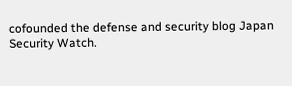cofounded the defense and security blog Japan Security Watch.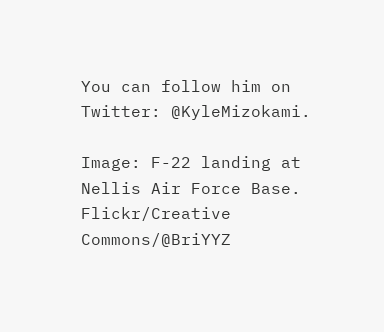You can follow him on Twitter: @KyleMizokami.

Image: F-22 landing at Nellis Air Force Base. Flickr/Creative Commons/@BriYYZ